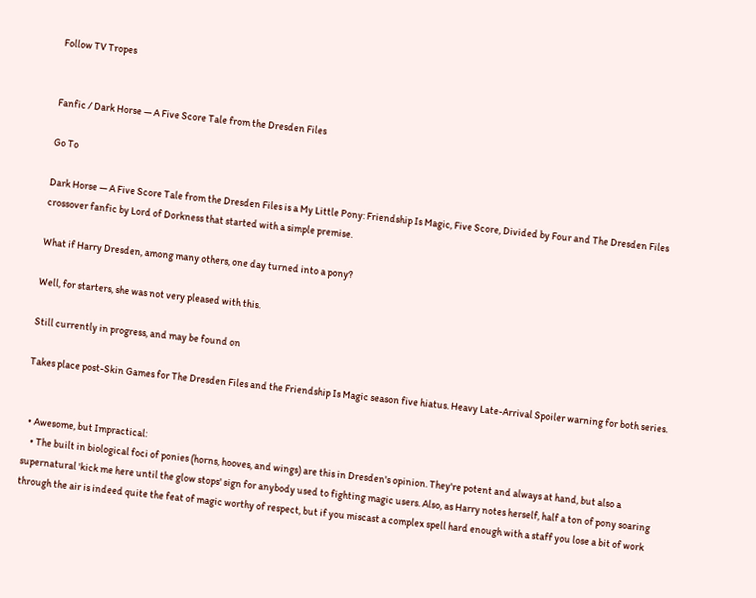Follow TV Tropes


Fanfic / Dark Horse — A Five Score Tale from the Dresden Files

Go To

Dark Horse — A Five Score Tale from the Dresden Files is a My Little Pony: Friendship Is Magic, Five Score, Divided by Four and The Dresden Files crossover fanfic by Lord of Dorkness that started with a simple premise.

What if Harry Dresden, among many others, one day turned into a pony?

Well, for starters, she was not very pleased with this.

Still currently in progress, and may be found on

Takes place post-Skin Games for The Dresden Files and the Friendship Is Magic season five hiatus. Heavy Late-Arrival Spoiler warning for both series.


  • Awesome, but Impractical:
    • The built in biological foci of ponies (horns, hooves, and wings) are this in Dresden's opinion. They're potent and always at hand, but also a supernatural 'kick me here until the glow stops' sign for anybody used to fighting magic users. Also, as Harry notes herself, half a ton of pony soaring through the air is indeed quite the feat of magic worthy of respect, but if you miscast a complex spell hard enough with a staff you lose a bit of work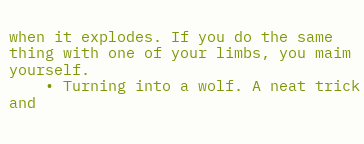when it explodes. If you do the same thing with one of your limbs, you maim yourself.
    • Turning into a wolf. A neat trick and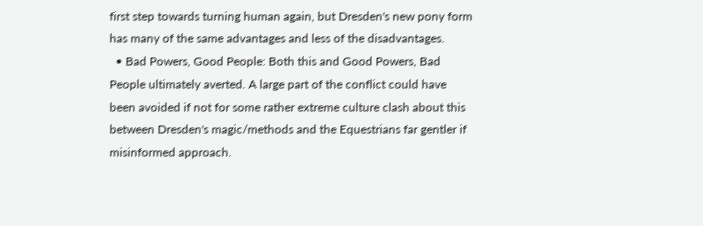first step towards turning human again, but Dresden's new pony form has many of the same advantages and less of the disadvantages.
  • Bad Powers, Good People: Both this and Good Powers, Bad People ultimately averted. A large part of the conflict could have been avoided if not for some rather extreme culture clash about this between Dresden's magic/methods and the Equestrians far gentler if misinformed approach.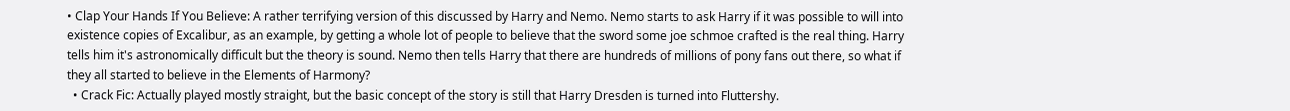• Clap Your Hands If You Believe: A rather terrifying version of this discussed by Harry and Nemo. Nemo starts to ask Harry if it was possible to will into existence copies of Excalibur, as an example, by getting a whole lot of people to believe that the sword some joe schmoe crafted is the real thing. Harry tells him it's astronomically difficult but the theory is sound. Nemo then tells Harry that there are hundreds of millions of pony fans out there, so what if they all started to believe in the Elements of Harmony?
  • Crack Fic: Actually played mostly straight, but the basic concept of the story is still that Harry Dresden is turned into Fluttershy.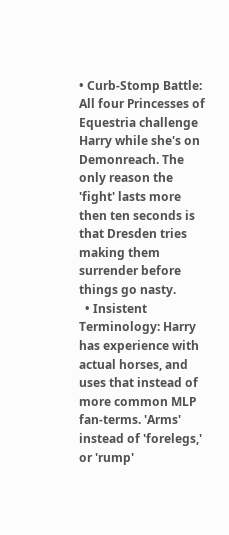• Curb-Stomp Battle: All four Princesses of Equestria challenge Harry while she's on Demonreach. The only reason the 'fight' lasts more then ten seconds is that Dresden tries making them surrender before things go nasty.
  • Insistent Terminology: Harry has experience with actual horses, and uses that instead of more common MLP fan-terms. 'Arms' instead of 'forelegs,' or 'rump'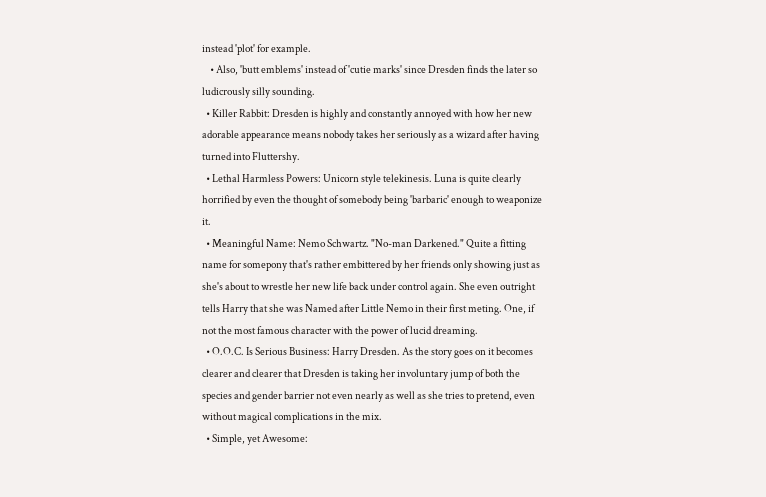instead 'plot' for example.
    • Also, 'butt emblems' instead of 'cutie marks' since Dresden finds the later so ludicrously silly sounding.
  • Killer Rabbit: Dresden is highly and constantly annoyed with how her new adorable appearance means nobody takes her seriously as a wizard after having turned into Fluttershy.
  • Lethal Harmless Powers: Unicorn style telekinesis. Luna is quite clearly horrified by even the thought of somebody being 'barbaric' enough to weaponize it.
  • Meaningful Name: Nemo Schwartz. "No-man Darkened." Quite a fitting name for somepony that's rather embittered by her friends only showing just as she's about to wrestle her new life back under control again. She even outright tells Harry that she was Named after Little Nemo in their first meting. One, if not the most famous character with the power of lucid dreaming.
  • O.O.C. Is Serious Business: Harry Dresden. As the story goes on it becomes clearer and clearer that Dresden is taking her involuntary jump of both the species and gender barrier not even nearly as well as she tries to pretend, even without magical complications in the mix.
  • Simple, yet Awesome: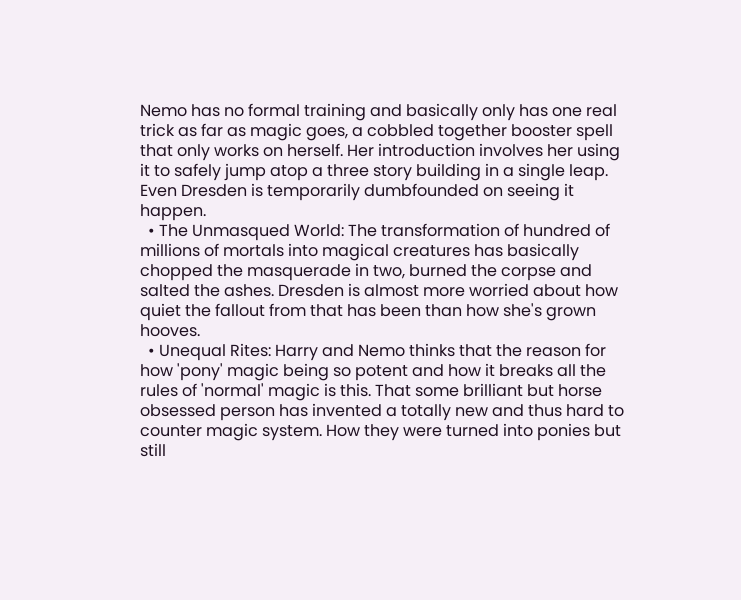Nemo has no formal training and basically only has one real trick as far as magic goes, a cobbled together booster spell that only works on herself. Her introduction involves her using it to safely jump atop a three story building in a single leap. Even Dresden is temporarily dumbfounded on seeing it happen.
  • The Unmasqued World: The transformation of hundred of millions of mortals into magical creatures has basically chopped the masquerade in two, burned the corpse and salted the ashes. Dresden is almost more worried about how quiet the fallout from that has been than how she's grown hooves.
  • Unequal Rites: Harry and Nemo thinks that the reason for how 'pony' magic being so potent and how it breaks all the rules of 'normal' magic is this. That some brilliant but horse obsessed person has invented a totally new and thus hard to counter magic system. How they were turned into ponies but still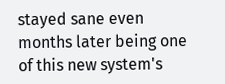stayed sane even months later being one of this new system's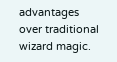advantages over traditional wizard magic.